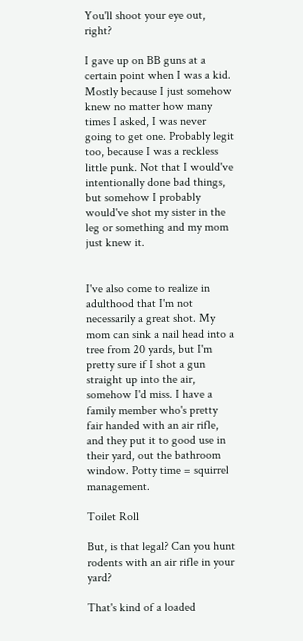You'll shoot your eye out, right?

I gave up on BB guns at a certain point when I was a kid. Mostly because I just somehow knew no matter how many times I asked, I was never going to get one. Probably legit too, because I was a reckless little punk. Not that I would've intentionally done bad things, but somehow I probably would've shot my sister in the leg or something and my mom just knew it.


I've also come to realize in adulthood that I'm not necessarily a great shot. My mom can sink a nail head into a tree from 20 yards, but I'm pretty sure if I shot a gun straight up into the air, somehow I'd miss. I have a family member who's pretty fair handed with an air rifle, and they put it to good use in their yard, out the bathroom window. Potty time = squirrel management.

Toilet Roll

But, is that legal? Can you hunt rodents with an air rifle in your yard?

That's kind of a loaded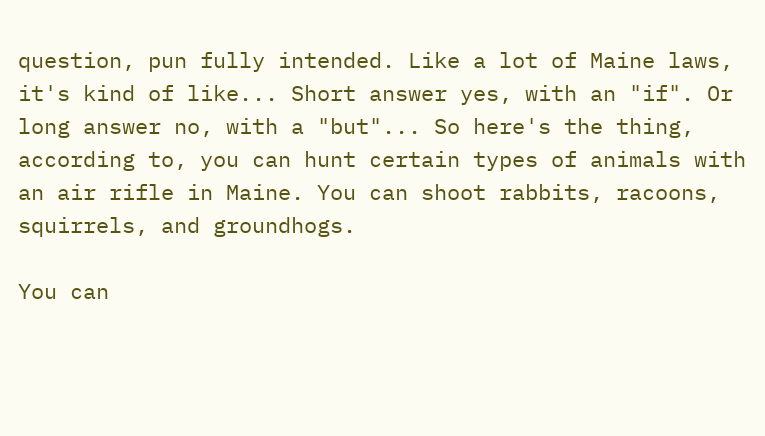question, pun fully intended. Like a lot of Maine laws, it's kind of like... Short answer yes, with an "if". Or long answer no, with a "but"... So here's the thing, according to, you can hunt certain types of animals with an air rifle in Maine. You can shoot rabbits, racoons, squirrels, and groundhogs.

You can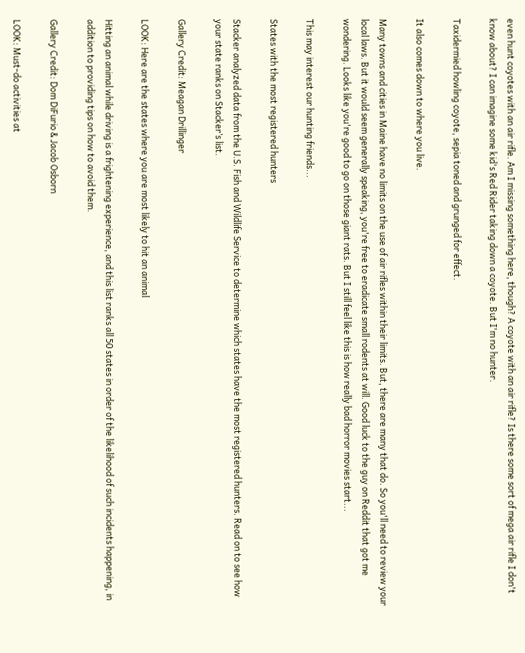even hunt coyotes with an air rifle. Am I missing something here, though? A coyote with an air rifle? Is there some sort of mega air rifle I don't know about? I can imagine some kid's Red Rider taking down a coyote. But I'm no hunter.

Taxidermied howling coyote, sepia toned and grunged for effect.

It also comes down to where you live.

Many towns and cities in Maine have no limits on the use of air rifles within their limits. But, there are many that do. So you'll need to review your local laws. But it would seem generally speaking, you're free to eradicate small rodents at will. Good luck to the guy on Reddit that got me wondering. Looks like you're good to go on those giant rats. But I still feel like this is how really bad horror movies start...

This may interest our hunting friends...

States with the most registered hunters

Stacker analyzed data from the U.S. Fish and Wildlife Service to determine which states have the most registered hunters. Read on to see how your state ranks on Stacker’s list.

Gallery Credit: Meagan Drillinger

LOOK: Here are the states where you are most likely to hit an animal

Hitting an animal while driving is a frightening experience, and this list ranks all 50 states in order of the likelihood of such incidents happening, in addition to providing tips on how to avoid them.

Gallery Credit: Dom DiFurio & Jacob Osborn

LOOK: Must-do activities at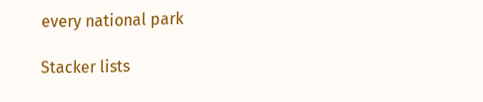every national park

Stacker lists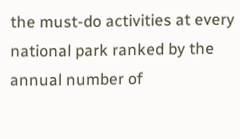the must-do activities at every national park ranked by the annual number of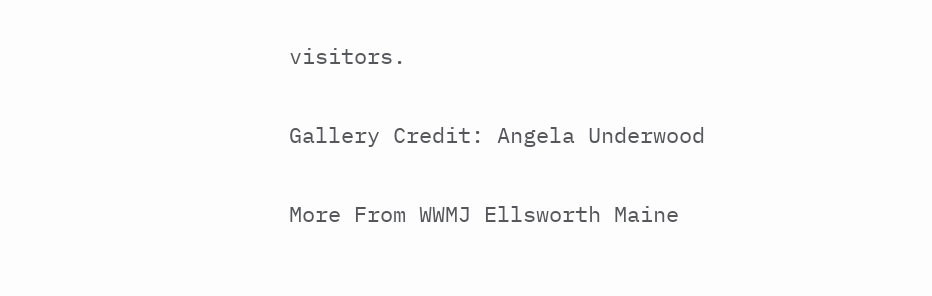visitors.

Gallery Credit: Angela Underwood

More From WWMJ Ellsworth Maine